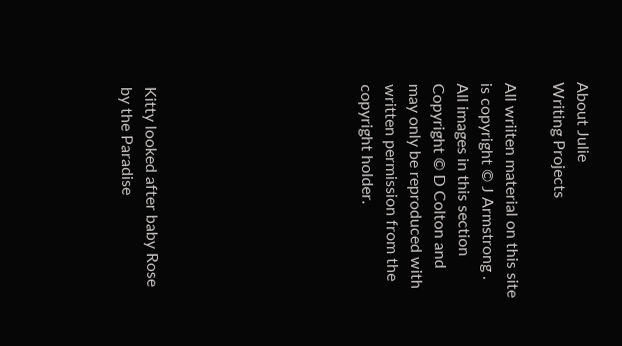About Julie
Writing Projects

All wriiten material on this site is copyright © J Armstrong . All images in this section Copyright © D Colton and may only be reproduced with written permission from the copyright holder.








Kitty looked after baby Rose
by the Paradise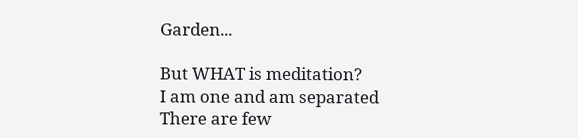Garden...

But WHAT is meditation?
I am one and am separated
There are few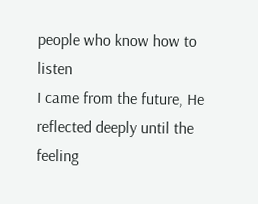people who know how to listen
I came from the future, He reflected deeply until the feeling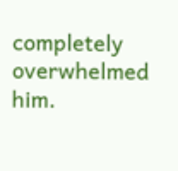completely
overwhelmed him.